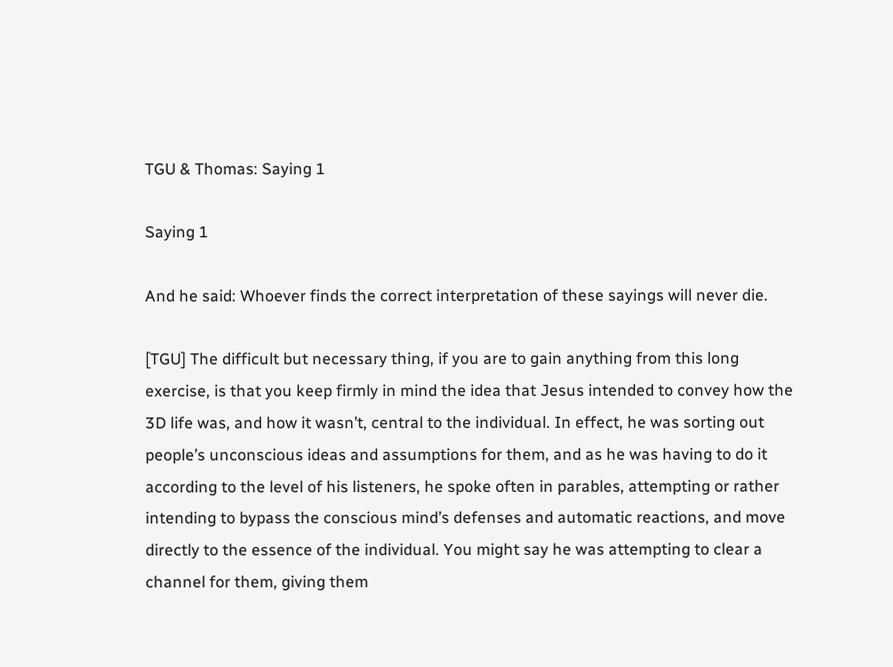TGU & Thomas: Saying 1

Saying 1

And he said: Whoever finds the correct interpretation of these sayings will never die.

[TGU] The difficult but necessary thing, if you are to gain anything from this long exercise, is that you keep firmly in mind the idea that Jesus intended to convey how the 3D life was, and how it wasn’t, central to the individual. In effect, he was sorting out people’s unconscious ideas and assumptions for them, and as he was having to do it according to the level of his listeners, he spoke often in parables, attempting or rather intending to bypass the conscious mind’s defenses and automatic reactions, and move directly to the essence of the individual. You might say he was attempting to clear a channel for them, giving them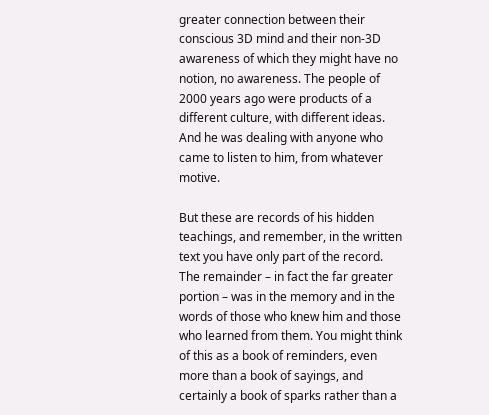greater connection between their conscious 3D mind and their non-3D awareness of which they might have no notion, no awareness. The people of 2000 years ago were products of a different culture, with different ideas. And he was dealing with anyone who came to listen to him, from whatever motive.

But these are records of his hidden teachings, and remember, in the written text you have only part of the record. The remainder – in fact the far greater portion – was in the memory and in the words of those who knew him and those who learned from them. You might think of this as a book of reminders, even more than a book of sayings, and certainly a book of sparks rather than a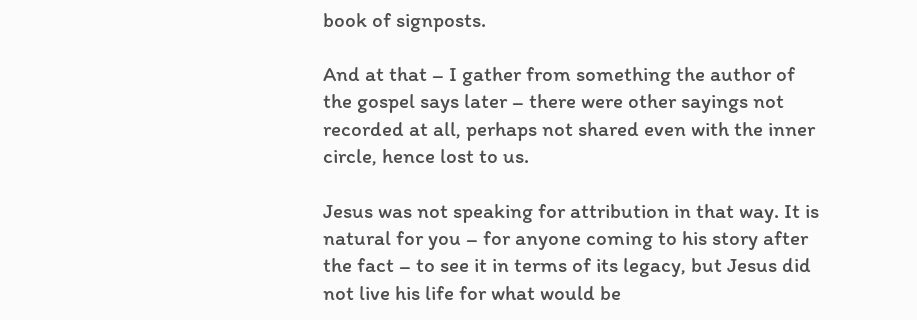book of signposts.

And at that – I gather from something the author of the gospel says later – there were other sayings not recorded at all, perhaps not shared even with the inner circle, hence lost to us.

Jesus was not speaking for attribution in that way. It is natural for you – for anyone coming to his story after the fact – to see it in terms of its legacy, but Jesus did not live his life for what would be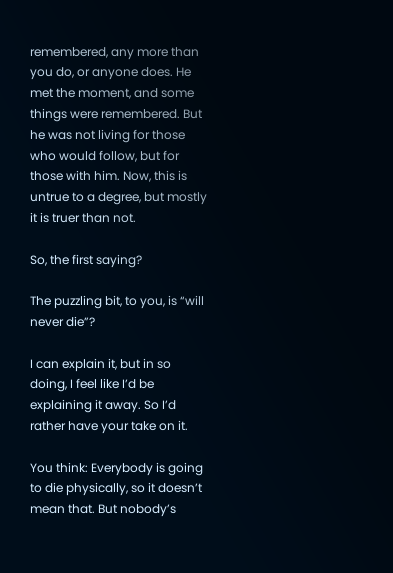remembered, any more than you do, or anyone does. He met the moment, and some things were remembered. But he was not living for those who would follow, but for those with him. Now, this is untrue to a degree, but mostly it is truer than not.

So, the first saying?

The puzzling bit, to you, is “will never die”?

I can explain it, but in so doing, I feel like I’d be explaining it away. So I’d rather have your take on it.

You think: Everybody is going to die physically, so it doesn’t mean that. But nobody’s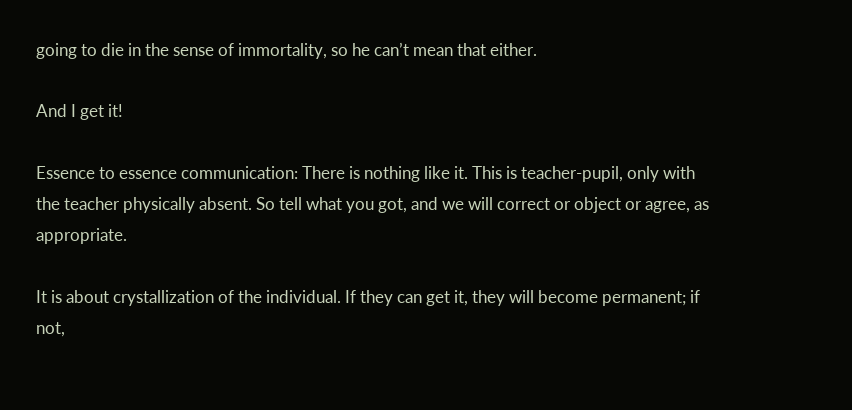going to die in the sense of immortality, so he can’t mean that either.

And I get it!

Essence to essence communication: There is nothing like it. This is teacher-pupil, only with the teacher physically absent. So tell what you got, and we will correct or object or agree, as appropriate.

It is about crystallization of the individual. If they can get it, they will become permanent; if not,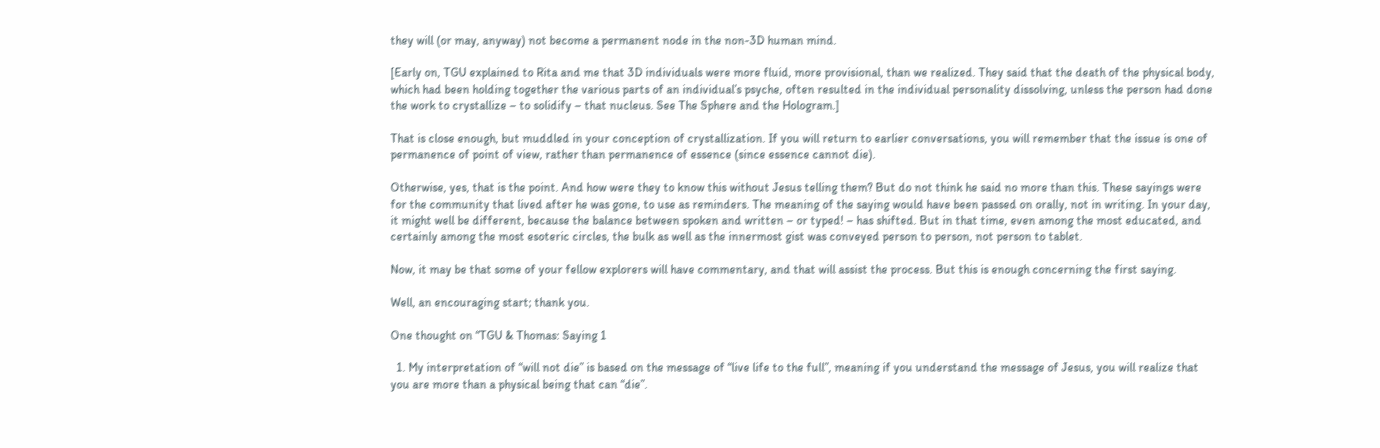they will (or may, anyway) not become a permanent node in the non-3D human mind.

[Early on, TGU explained to Rita and me that 3D individuals were more fluid, more provisional, than we realized. They said that the death of the physical body, which had been holding together the various parts of an individual’s psyche, often resulted in the individual personality dissolving, unless the person had done the work to crystallize – to solidify – that nucleus. See The Sphere and the Hologram.]

That is close enough, but muddled in your conception of crystallization. If you will return to earlier conversations, you will remember that the issue is one of permanence of point of view, rather than permanence of essence (since essence cannot die).

Otherwise, yes, that is the point. And how were they to know this without Jesus telling them? But do not think he said no more than this. These sayings were for the community that lived after he was gone, to use as reminders. The meaning of the saying would have been passed on orally, not in writing. In your day, it might well be different, because the balance between spoken and written – or typed! – has shifted. But in that time, even among the most educated, and certainly among the most esoteric circles, the bulk as well as the innermost gist was conveyed person to person, not person to tablet.

Now, it may be that some of your fellow explorers will have commentary, and that will assist the process. But this is enough concerning the first saying.

Well, an encouraging start; thank you.

One thought on “TGU & Thomas: Saying 1

  1. My interpretation of “will not die” is based on the message of “live life to the full”, meaning if you understand the message of Jesus, you will realize that you are more than a physical being that can “die”.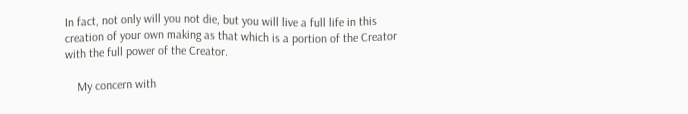In fact, not only will you not die, but you will live a full life in this creation of your own making as that which is a portion of the Creator with the full power of the Creator.

    My concern with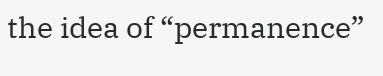the idea of “permanence”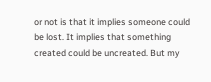or not is that it implies someone could be lost. It implies that something created could be uncreated. But my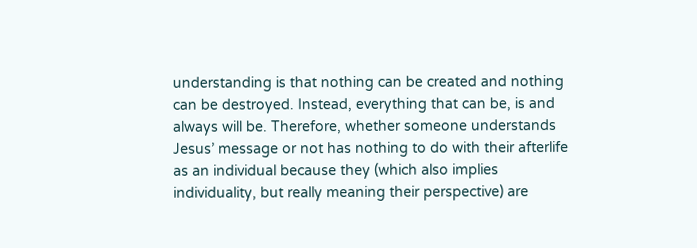understanding is that nothing can be created and nothing can be destroyed. Instead, everything that can be, is and always will be. Therefore, whether someone understands Jesus’ message or not has nothing to do with their afterlife as an individual because they (which also implies individuality, but really meaning their perspective) are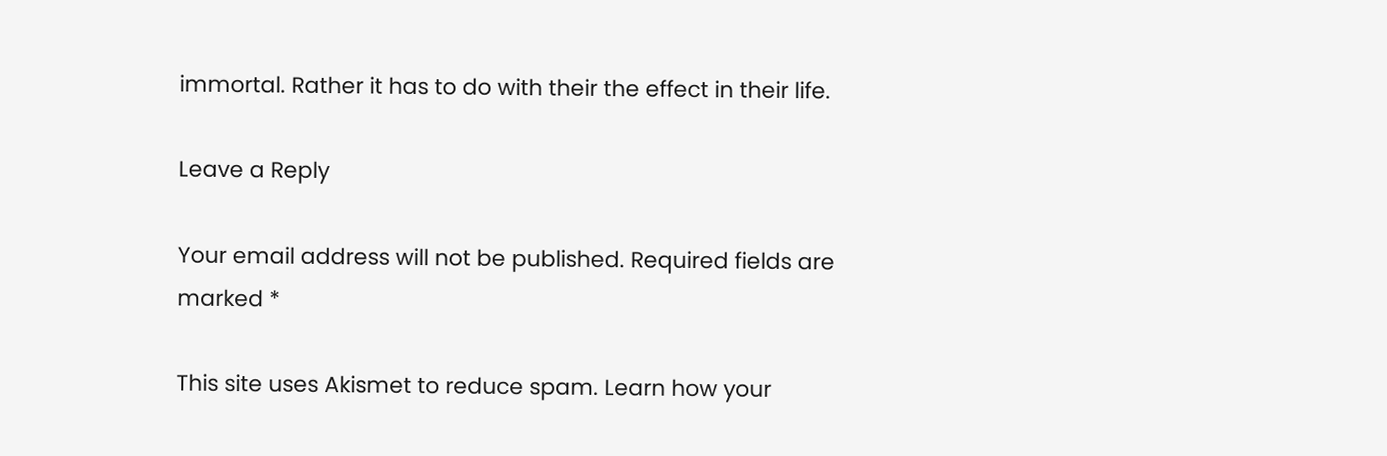immortal. Rather it has to do with their the effect in their life.

Leave a Reply

Your email address will not be published. Required fields are marked *

This site uses Akismet to reduce spam. Learn how your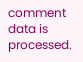comment data is processed.